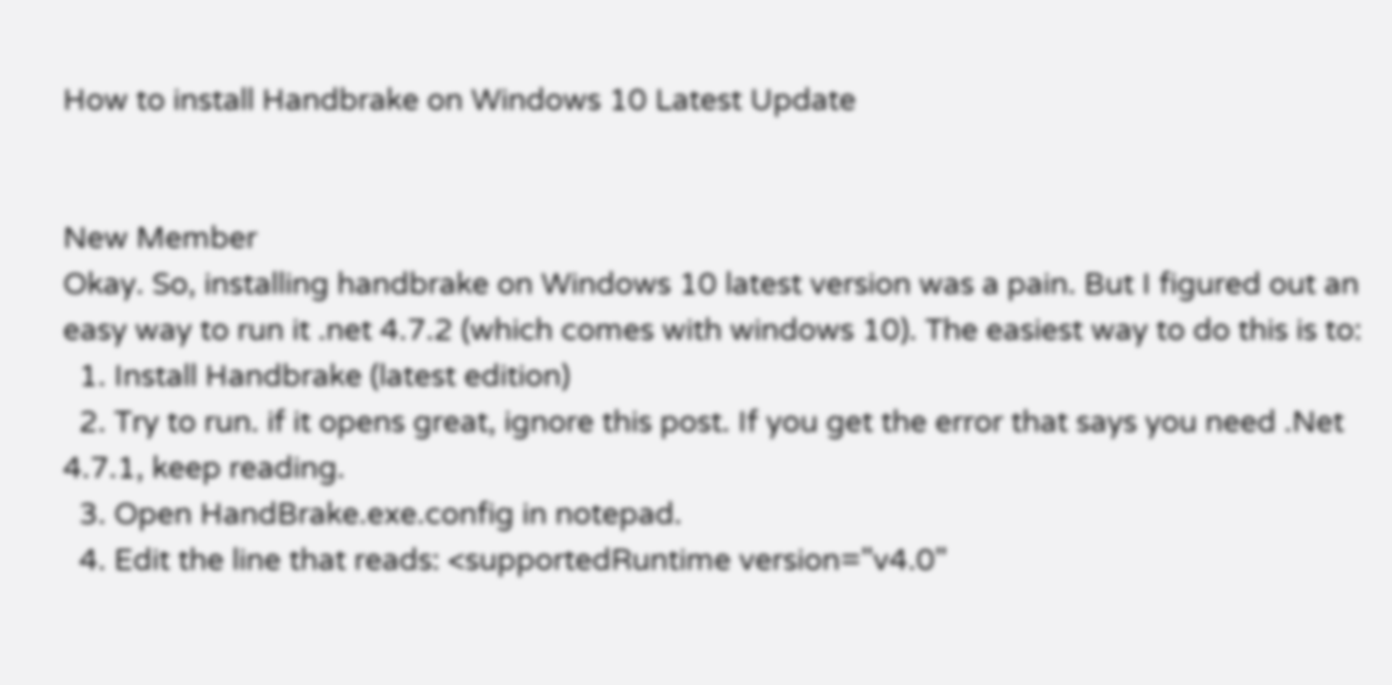How to install Handbrake on Windows 10 Latest Update


New Member
Okay. So, installing handbrake on Windows 10 latest version was a pain. But I figured out an easy way to run it .net 4.7.2 (which comes with windows 10). The easiest way to do this is to:
  1. Install Handbrake (latest edition)
  2. Try to run. if it opens great, ignore this post. If you get the error that says you need .Net 4.7.1, keep reading.
  3. Open HandBrake.exe.config in notepad.
  4. Edit the line that reads: <supportedRuntime version="v4.0"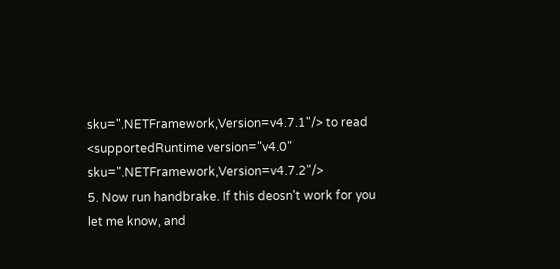sku=".NETFramework,Version=v4.7.1"/> to read
<supportedRuntime version="v4.0" sku=".NETFramework,Version=v4.7.2"/>
5. Now run handbrake. If this deosn't work for you let me know, and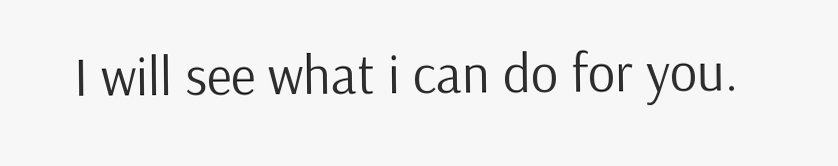I will see what i can do for you.